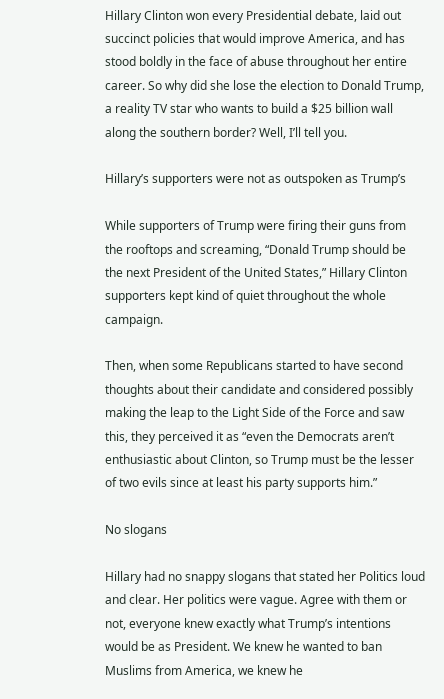Hillary Clinton won every Presidential debate, laid out succinct policies that would improve America, and has stood boldly in the face of abuse throughout her entire career. So why did she lose the election to Donald Trump, a reality TV star who wants to build a $25 billion wall along the southern border? Well, I’ll tell you.

Hillary’s supporters were not as outspoken as Trump’s

While supporters of Trump were firing their guns from the rooftops and screaming, “Donald Trump should be the next President of the United States,” Hillary Clinton supporters kept kind of quiet throughout the whole campaign.

Then, when some Republicans started to have second thoughts about their candidate and considered possibly making the leap to the Light Side of the Force and saw this, they perceived it as “even the Democrats aren’t enthusiastic about Clinton, so Trump must be the lesser of two evils since at least his party supports him.”

No slogans

Hillary had no snappy slogans that stated her Politics loud and clear. Her politics were vague. Agree with them or not, everyone knew exactly what Trump’s intentions would be as President. We knew he wanted to ban Muslims from America, we knew he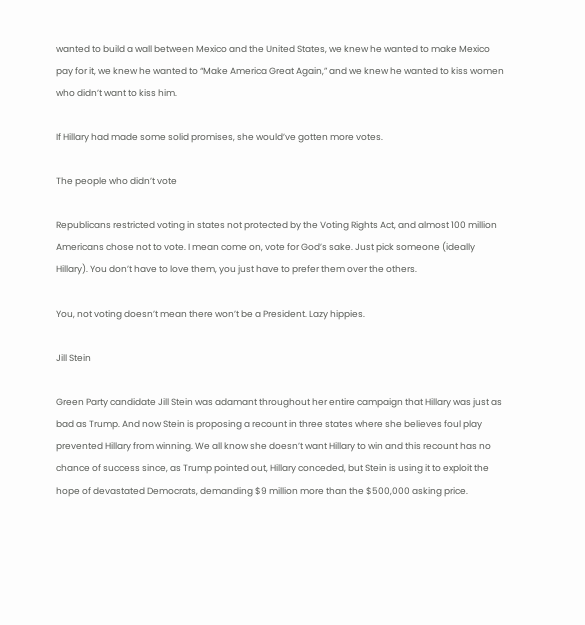wanted to build a wall between Mexico and the United States, we knew he wanted to make Mexico pay for it, we knew he wanted to “Make America Great Again,” and we knew he wanted to kiss women who didn’t want to kiss him.

If Hillary had made some solid promises, she would’ve gotten more votes.

The people who didn’t vote

Republicans restricted voting in states not protected by the Voting Rights Act, and almost 100 million Americans chose not to vote. I mean come on, vote for God’s sake. Just pick someone (ideally Hillary). You don’t have to love them, you just have to prefer them over the others.

You, not voting doesn’t mean there won’t be a President. Lazy hippies.

Jill Stein

Green Party candidate Jill Stein was adamant throughout her entire campaign that Hillary was just as bad as Trump. And now Stein is proposing a recount in three states where she believes foul play prevented Hillary from winning. We all know she doesn’t want Hillary to win and this recount has no chance of success since, as Trump pointed out, Hillary conceded, but Stein is using it to exploit the hope of devastated Democrats, demanding $9 million more than the $500,000 asking price.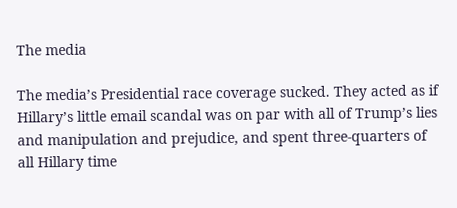The media

The media’s Presidential race coverage sucked. They acted as if Hillary’s little email scandal was on par with all of Trump’s lies and manipulation and prejudice, and spent three-quarters of all Hillary time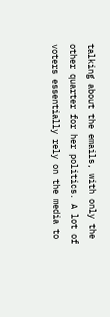talking about the emails, with only the other quarter for her politics. A lot of voters essentially rely on the media to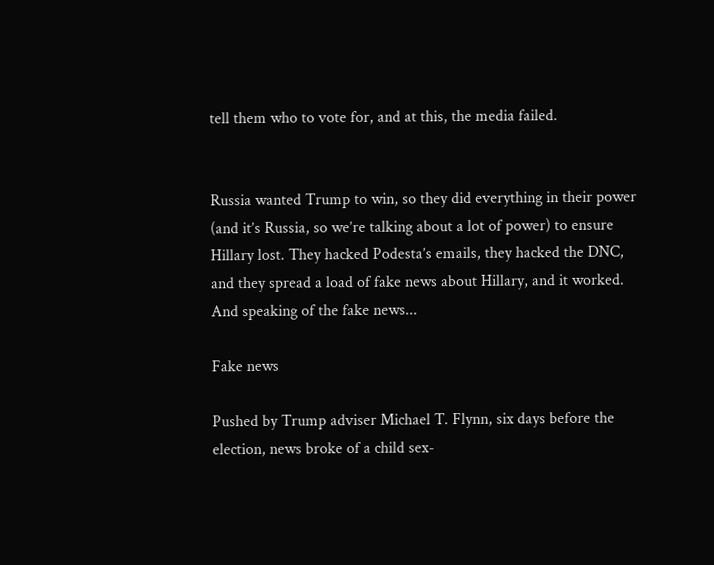tell them who to vote for, and at this, the media failed.


Russia wanted Trump to win, so they did everything in their power (and it’s Russia, so we’re talking about a lot of power) to ensure Hillary lost. They hacked Podesta’s emails, they hacked the DNC, and they spread a load of fake news about Hillary, and it worked. And speaking of the fake news...

Fake news

Pushed by Trump adviser Michael T. Flynn, six days before the election, news broke of a child sex-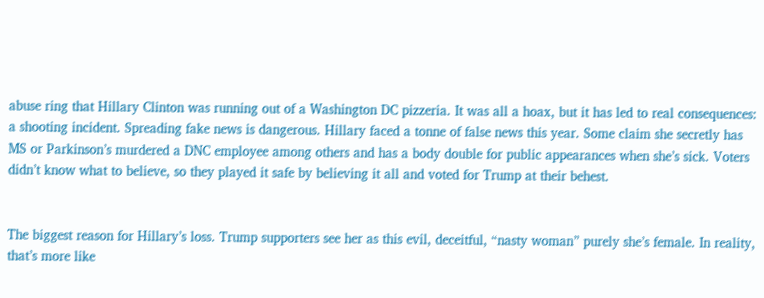abuse ring that Hillary Clinton was running out of a Washington DC pizzeria. It was all a hoax, but it has led to real consequences: a shooting incident. Spreading fake news is dangerous. Hillary faced a tonne of false news this year. Some claim she secretly has MS or Parkinson’s murdered a DNC employee among others and has a body double for public appearances when she’s sick. Voters didn’t know what to believe, so they played it safe by believing it all and voted for Trump at their behest.


The biggest reason for Hillary’s loss. Trump supporters see her as this evil, deceitful, “nasty woman” purely she’s female. In reality, that’s more like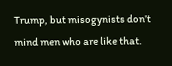Trump, but misogynists don’t mind men who are like that.